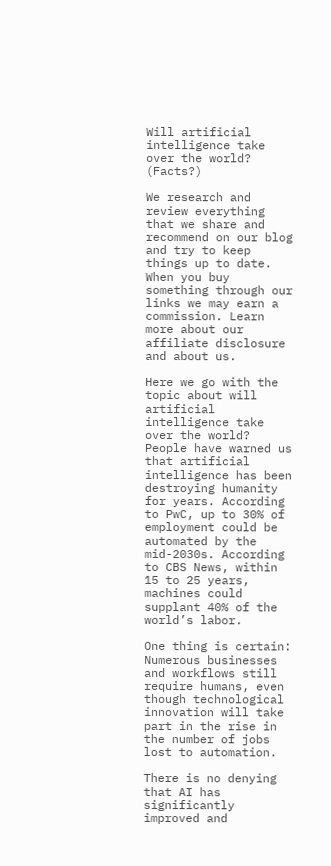Will artificial intelligence take over the world? (Facts?)

We research and review everything that we share and recommend on our blog and try to keep things up to date. When you buy something through our links we may earn a commission. Learn more about our affiliate disclosure and about us.

Here we go with the topic about will artificial intelligence take over the world? People have warned us that artificial intelligence has been destroying humanity for years. According to PwC, up to 30% of employment could be automated by the mid-2030s. According to CBS News, within 15 to 25 years, machines could supplant 40% of the world’s labor.

One thing is certain: Numerous businesses and workflows still require humans, even though technological innovation will take part in the rise in the number of jobs lost to automation.

There is no denying that AI has significantly improved and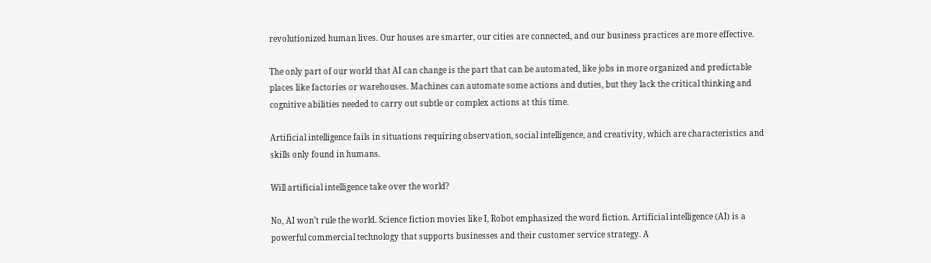revolutionized human lives. Our houses are smarter, our cities are connected, and our business practices are more effective.

The only part of our world that AI can change is the part that can be automated, like jobs in more organized and predictable places like factories or warehouses. Machines can automate some actions and duties, but they lack the critical thinking and cognitive abilities needed to carry out subtle or complex actions at this time.

Artificial intelligence fails in situations requiring observation, social intelligence, and creativity, which are characteristics and skills only found in humans.

Will artificial intelligence take over the world?

No, AI won’t rule the world. Science fiction movies like I, Robot emphasized the word fiction. Artificial intelligence (AI) is a powerful commercial technology that supports businesses and their customer service strategy. A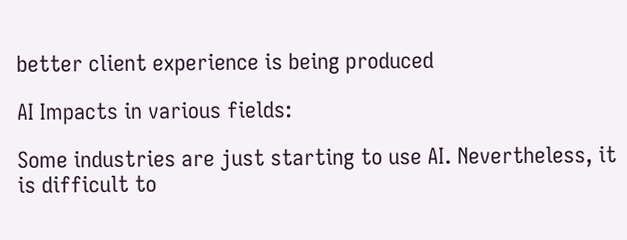better client experience is being produced

AI Impacts in various fields:

Some industries are just starting to use AI. Nevertheless, it is difficult to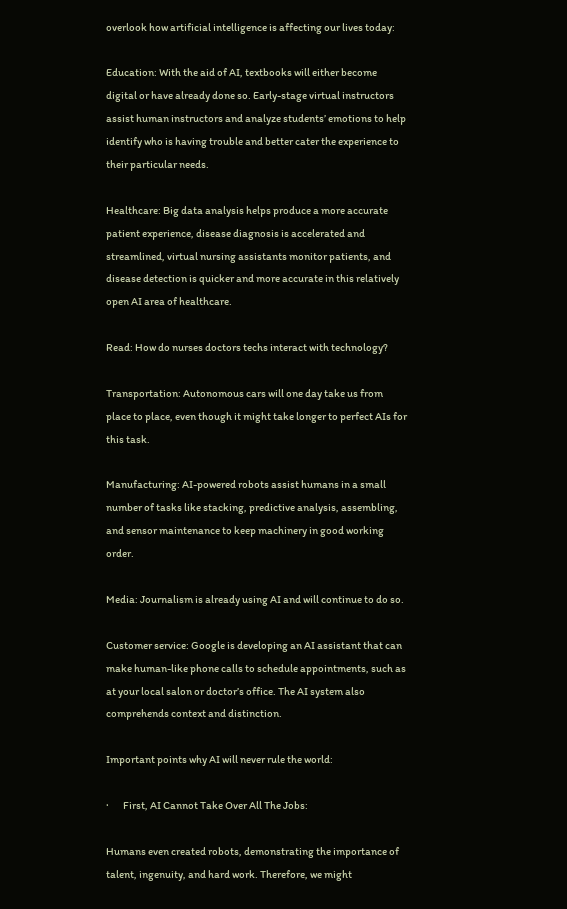overlook how artificial intelligence is affecting our lives today:

Education: With the aid of AI, textbooks will either become digital or have already done so. Early-stage virtual instructors assist human instructors and analyze students’ emotions to help identify who is having trouble and better cater the experience to their particular needs.

Healthcare: Big data analysis helps produce a more accurate patient experience, disease diagnosis is accelerated and streamlined, virtual nursing assistants monitor patients, and disease detection is quicker and more accurate in this relatively open AI area of healthcare.

Read: How do nurses doctors techs interact with technology?

Transportation: Autonomous cars will one day take us from place to place, even though it might take longer to perfect AIs for this task.

Manufacturing: AI-powered robots assist humans in a small number of tasks like stacking, predictive analysis, assembling, and sensor maintenance to keep machinery in good working order.

Media: Journalism is already using AI and will continue to do so.

Customer service: Google is developing an AI assistant that can make human-like phone calls to schedule appointments, such as at your local salon or doctor’s office. The AI system also comprehends context and distinction.

Important points why AI will never rule the world:

·       First, AI Cannot Take Over All The Jobs:

Humans even created robots, demonstrating the importance of talent, ingenuity, and hard work. Therefore, we might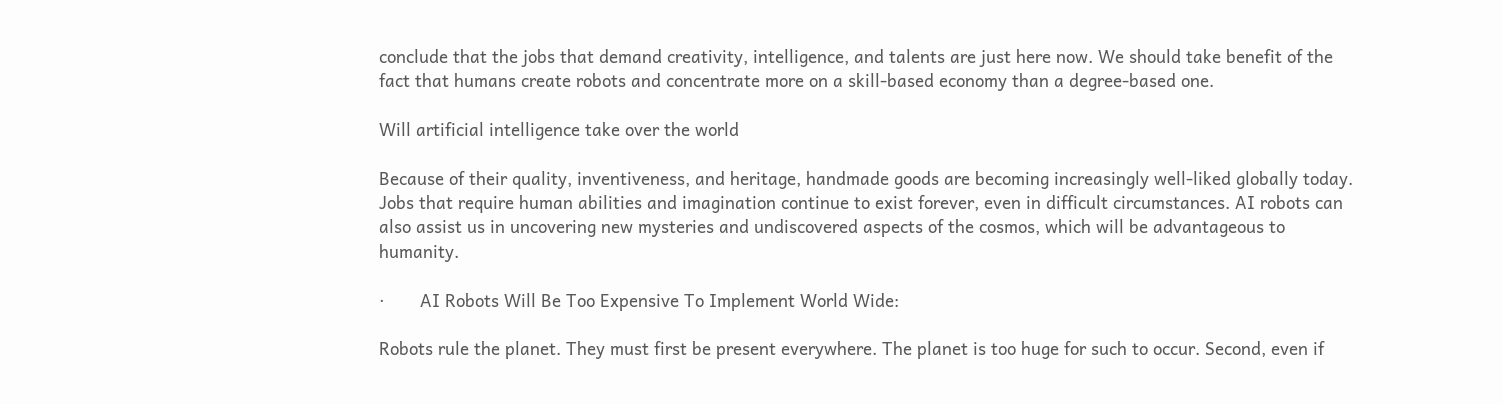conclude that the jobs that demand creativity, intelligence, and talents are just here now. We should take benefit of the fact that humans create robots and concentrate more on a skill-based economy than a degree-based one.

Will artificial intelligence take over the world

Because of their quality, inventiveness, and heritage, handmade goods are becoming increasingly well-liked globally today. Jobs that require human abilities and imagination continue to exist forever, even in difficult circumstances. AI robots can also assist us in uncovering new mysteries and undiscovered aspects of the cosmos, which will be advantageous to humanity.

·       AI Robots Will Be Too Expensive To Implement World Wide:

Robots rule the planet. They must first be present everywhere. The planet is too huge for such to occur. Second, even if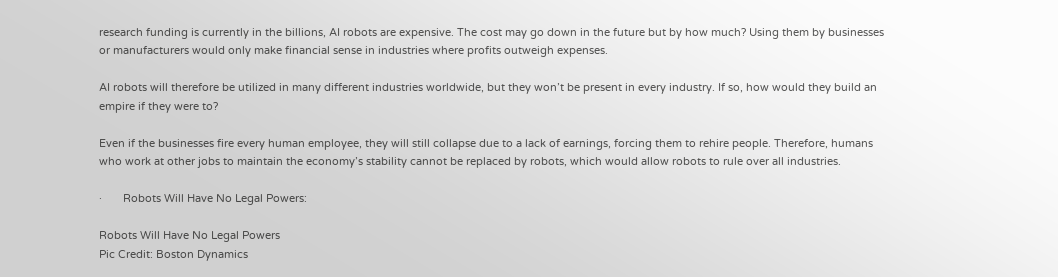research funding is currently in the billions, AI robots are expensive. The cost may go down in the future but by how much? Using them by businesses or manufacturers would only make financial sense in industries where profits outweigh expenses.

AI robots will therefore be utilized in many different industries worldwide, but they won’t be present in every industry. If so, how would they build an empire if they were to?

Even if the businesses fire every human employee, they will still collapse due to a lack of earnings, forcing them to rehire people. Therefore, humans who work at other jobs to maintain the economy’s stability cannot be replaced by robots, which would allow robots to rule over all industries.

·       Robots Will Have No Legal Powers:

Robots Will Have No Legal Powers
Pic Credit: Boston Dynamics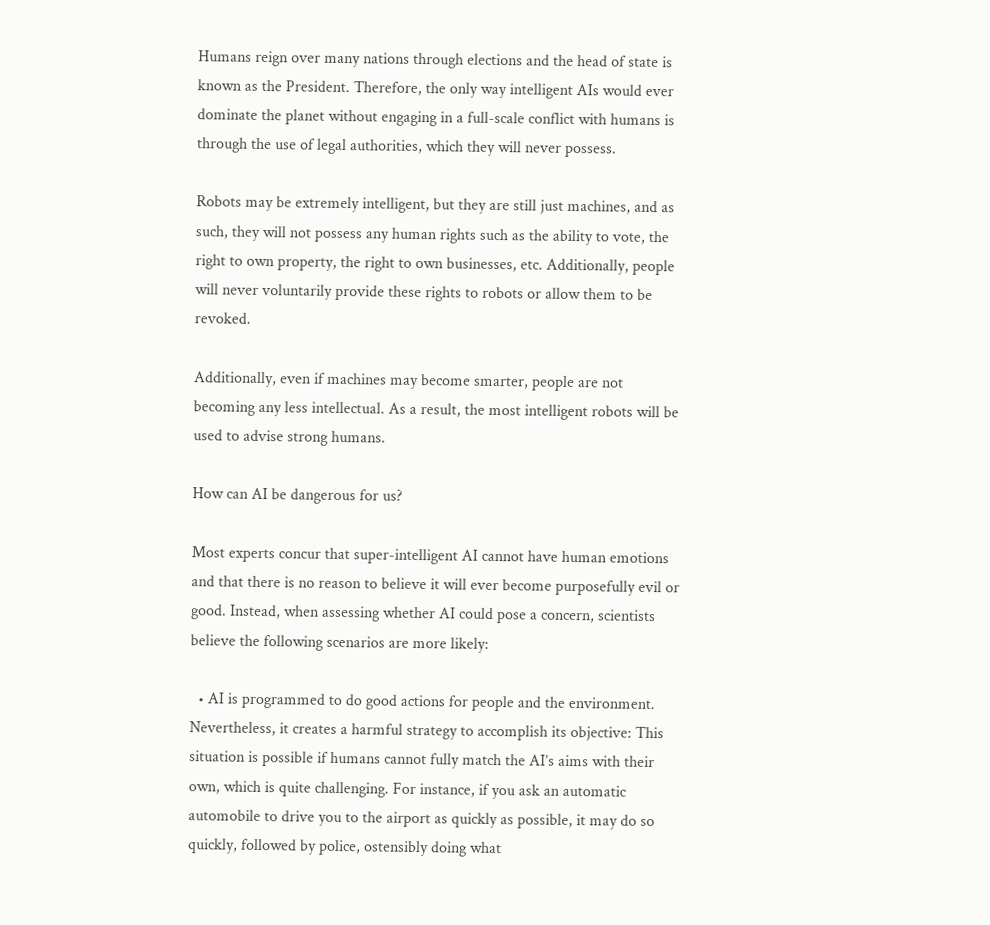Humans reign over many nations through elections and the head of state is known as the President. Therefore, the only way intelligent AIs would ever dominate the planet without engaging in a full-scale conflict with humans is through the use of legal authorities, which they will never possess.

Robots may be extremely intelligent, but they are still just machines, and as such, they will not possess any human rights such as the ability to vote, the right to own property, the right to own businesses, etc. Additionally, people will never voluntarily provide these rights to robots or allow them to be revoked.

Additionally, even if machines may become smarter, people are not becoming any less intellectual. As a result, the most intelligent robots will be used to advise strong humans.

How can AI be dangerous for us?

Most experts concur that super-intelligent AI cannot have human emotions and that there is no reason to believe it will ever become purposefully evil or good. Instead, when assessing whether AI could pose a concern, scientists believe the following scenarios are more likely:

  • AI is programmed to do good actions for people and the environment. Nevertheless, it creates a harmful strategy to accomplish its objective: This situation is possible if humans cannot fully match the AI’s aims with their own, which is quite challenging. For instance, if you ask an automatic automobile to drive you to the airport as quickly as possible, it may do so quickly, followed by police, ostensibly doing what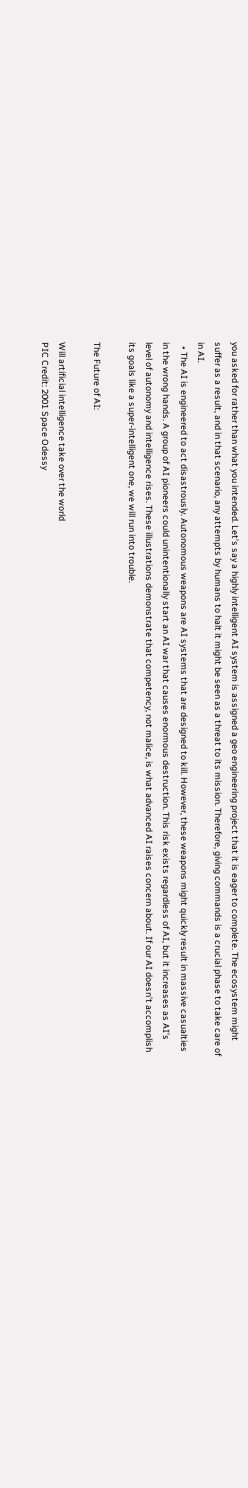you asked for rather than what you intended. Let’s say a highly intelligent AI system is assigned a geo engineering project that it is eager to complete. The ecosystem might suffer as a result, and in that scenario, any attempts by humans to halt it might be seen as a threat to its mission. Therefore, giving commands is a crucial phase to take care of in AI.
  • The AI is engineered to act disastrously. Autonomous weapons are AI systems that are designed to kill. However, these weapons might quickly result in massive casualties in the wrong hands. A group of AI pioneers could unintentionally start an AI war that causes enormous destruction. This risk exists regardless of AI, but it increases as AI’s level of autonomy and intelligence rises. These illustrations demonstrate that competency, not malice, is what advanced AI raises concern about. If our AI doesn’t accomplish its goals like a super-intelligent one, we will run into trouble.

The Future of AI:

Will artificial intelligence take over the world
PIC Credit: 2001 Space Odessy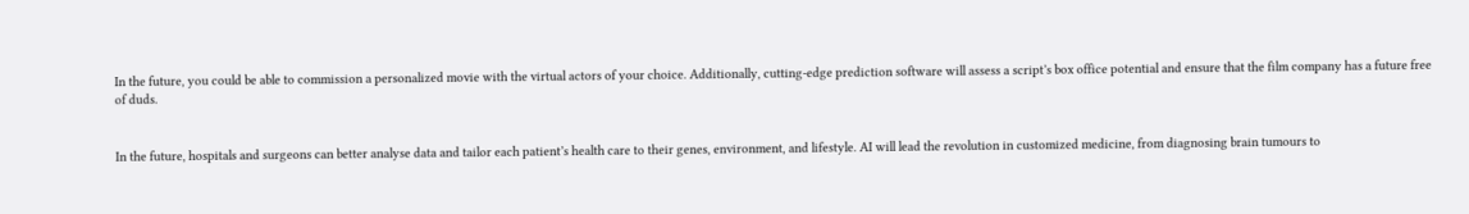In the future, you could be able to commission a personalized movie with the virtual actors of your choice. Additionally, cutting-edge prediction software will assess a script’s box office potential and ensure that the film company has a future free of duds.


In the future, hospitals and surgeons can better analyse data and tailor each patient’s health care to their genes, environment, and lifestyle. AI will lead the revolution in customized medicine, from diagnosing brain tumours to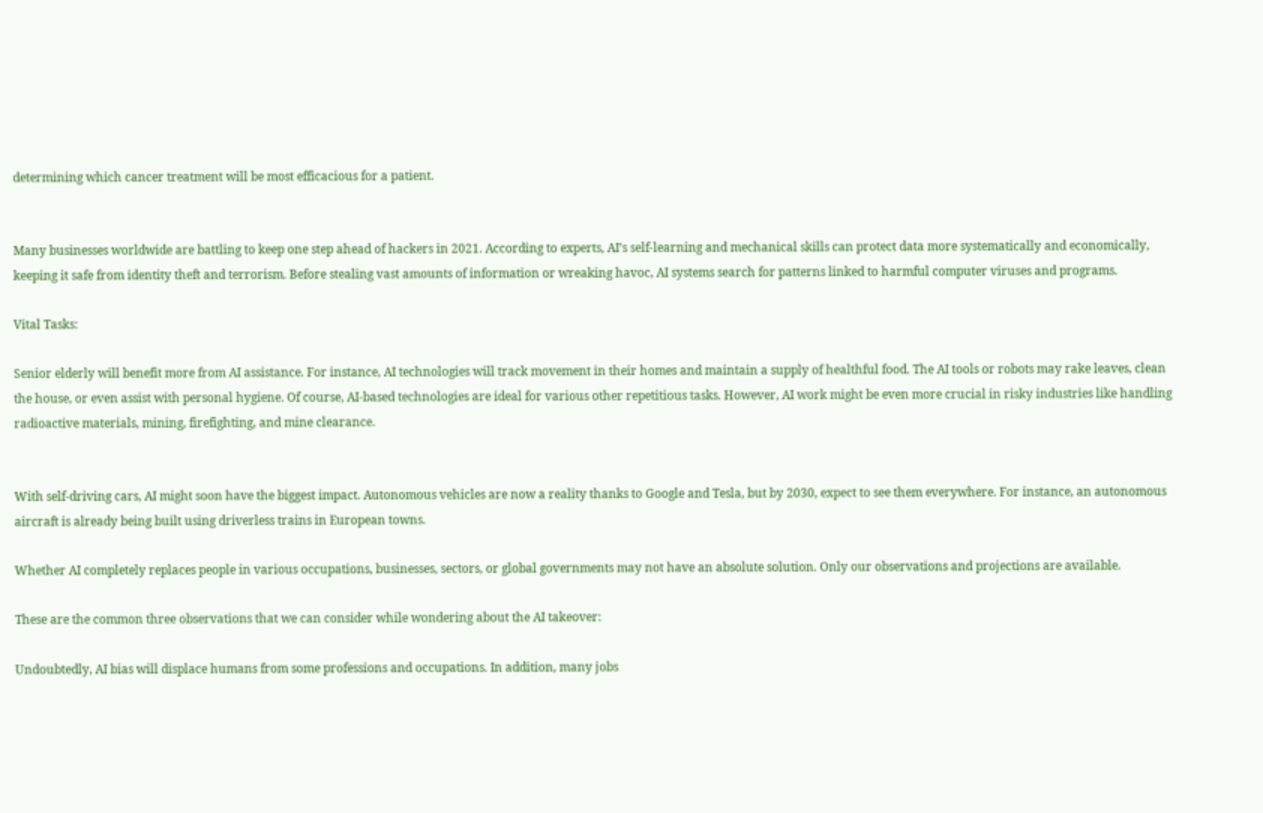determining which cancer treatment will be most efficacious for a patient.


Many businesses worldwide are battling to keep one step ahead of hackers in 2021. According to experts, AI’s self-learning and mechanical skills can protect data more systematically and economically, keeping it safe from identity theft and terrorism. Before stealing vast amounts of information or wreaking havoc, AI systems search for patterns linked to harmful computer viruses and programs.

Vital Tasks:

Senior elderly will benefit more from AI assistance. For instance, AI technologies will track movement in their homes and maintain a supply of healthful food. The AI tools or robots may rake leaves, clean the house, or even assist with personal hygiene. Of course, AI-based technologies are ideal for various other repetitious tasks. However, AI work might be even more crucial in risky industries like handling radioactive materials, mining, firefighting, and mine clearance.


With self-driving cars, AI might soon have the biggest impact. Autonomous vehicles are now a reality thanks to Google and Tesla, but by 2030, expect to see them everywhere. For instance, an autonomous aircraft is already being built using driverless trains in European towns.

Whether AI completely replaces people in various occupations, businesses, sectors, or global governments may not have an absolute solution. Only our observations and projections are available.

These are the common three observations that we can consider while wondering about the AI takeover:

Undoubtedly, AI bias will displace humans from some professions and occupations. In addition, many jobs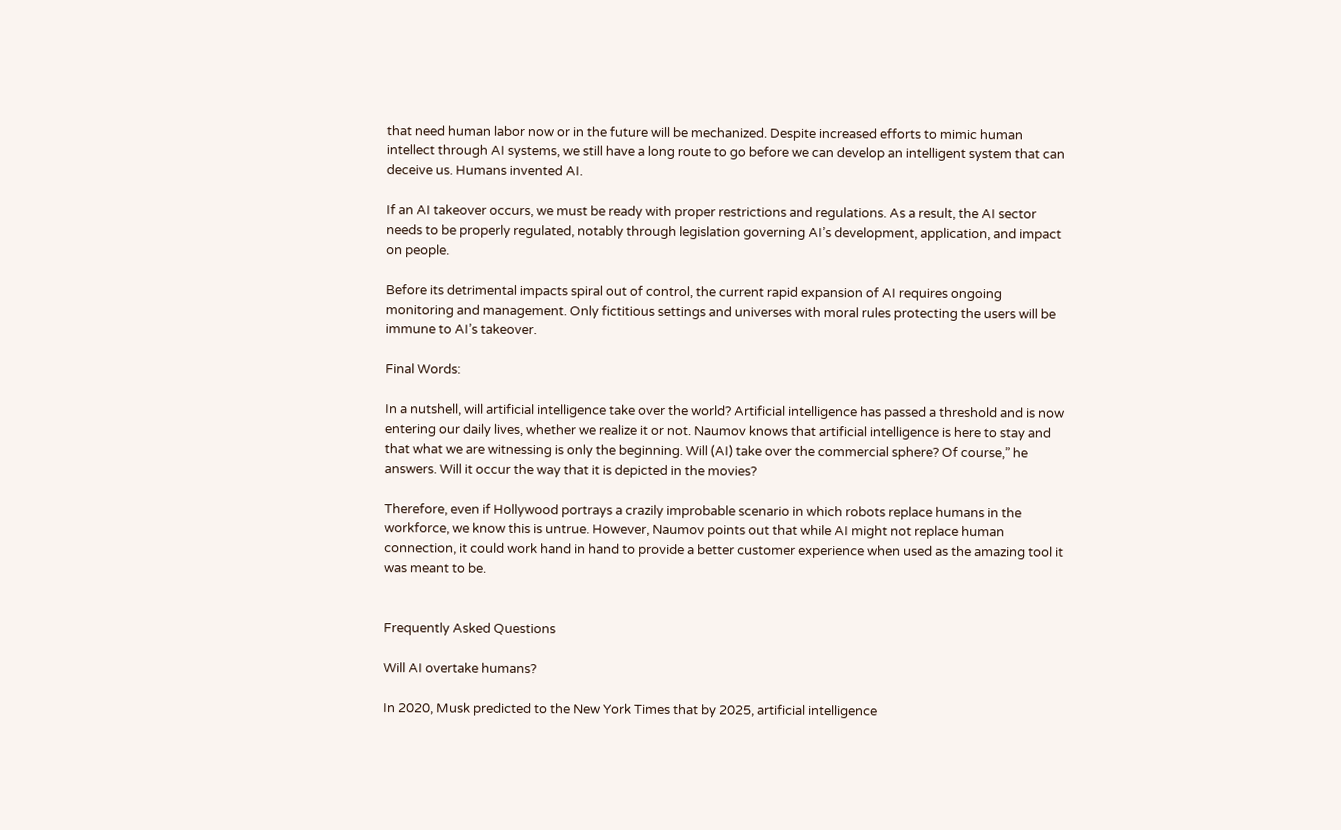that need human labor now or in the future will be mechanized. Despite increased efforts to mimic human intellect through AI systems, we still have a long route to go before we can develop an intelligent system that can deceive us. Humans invented AI.

If an AI takeover occurs, we must be ready with proper restrictions and regulations. As a result, the AI sector needs to be properly regulated, notably through legislation governing AI’s development, application, and impact on people.

Before its detrimental impacts spiral out of control, the current rapid expansion of AI requires ongoing monitoring and management. Only fictitious settings and universes with moral rules protecting the users will be immune to AI’s takeover.

Final Words:

In a nutshell, will artificial intelligence take over the world? Artificial intelligence has passed a threshold and is now entering our daily lives, whether we realize it or not. Naumov knows that artificial intelligence is here to stay and that what we are witnessing is only the beginning. Will (AI) take over the commercial sphere? Of course,” he answers. Will it occur the way that it is depicted in the movies?

Therefore, even if Hollywood portrays a crazily improbable scenario in which robots replace humans in the workforce, we know this is untrue. However, Naumov points out that while AI might not replace human connection, it could work hand in hand to provide a better customer experience when used as the amazing tool it was meant to be.


Frequently Asked Questions

Will AI overtake humans?

In 2020, Musk predicted to the New York Times that by 2025, artificial intelligence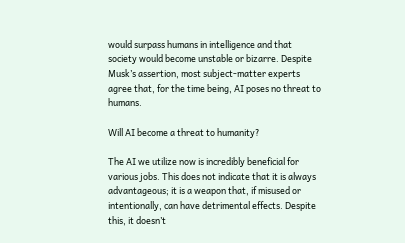would surpass humans in intelligence and that society would become unstable or bizarre. Despite Musk’s assertion, most subject-matter experts agree that, for the time being, AI poses no threat to humans.

Will AI become a threat to humanity?

The AI we utilize now is incredibly beneficial for various jobs. This does not indicate that it is always advantageous; it is a weapon that, if misused or intentionally, can have detrimental effects. Despite this, it doesn’t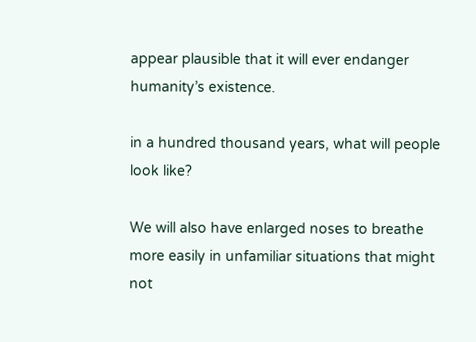appear plausible that it will ever endanger humanity’s existence.

in a hundred thousand years, what will people look like?

We will also have enlarged noses to breathe more easily in unfamiliar situations that might not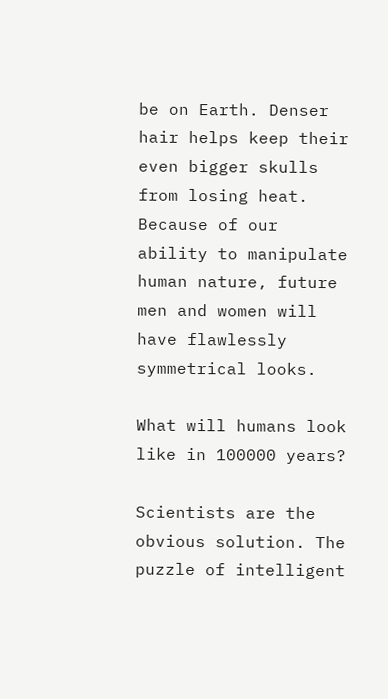be on Earth. Denser hair helps keep their even bigger skulls from losing heat. Because of our ability to manipulate human nature, future men and women will have flawlessly symmetrical looks.

What will humans look like in 100000 years?

Scientists are the obvious solution. The puzzle of intelligent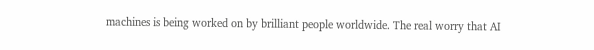machines is being worked on by brilliant people worldwide. The real worry that AI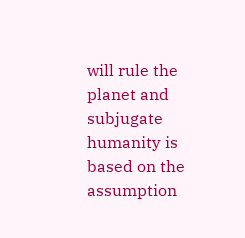will rule the planet and subjugate humanity is based on the assumption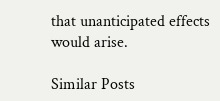that unanticipated effects would arise.

Similar Posts